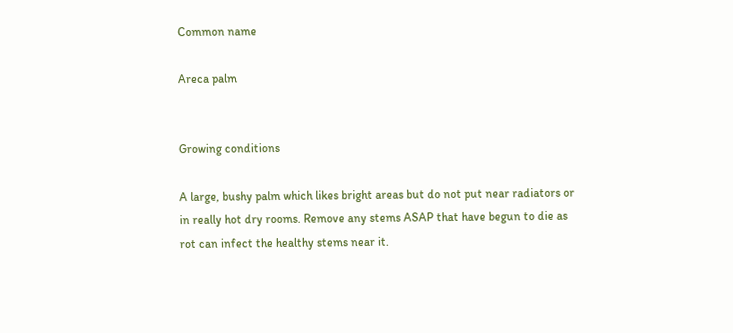Common name

Areca palm


Growing conditions

A large, bushy palm which likes bright areas but do not put near radiators or in really hot dry rooms. Remove any stems ASAP that have begun to die as rot can infect the healthy stems near it.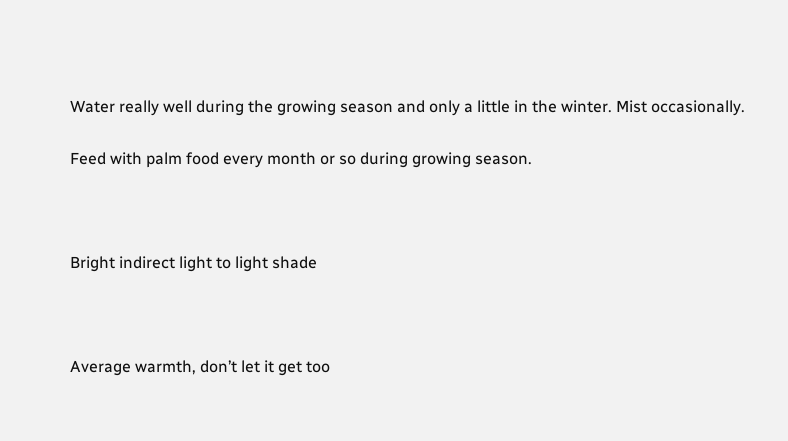Water really well during the growing season and only a little in the winter. Mist occasionally.

Feed with palm food every month or so during growing season.



Bright indirect light to light shade



Average warmth, don’t let it get too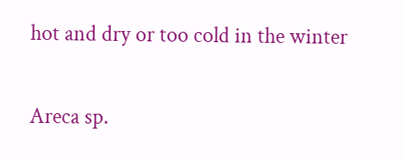hot and dry or too cold in the winter

Areca sp.